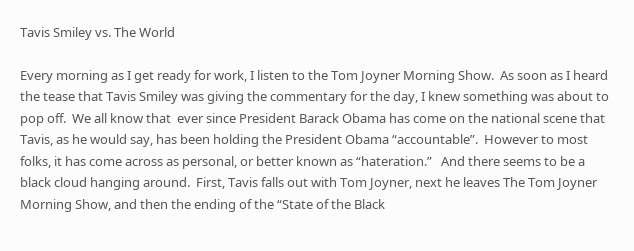Tavis Smiley vs. The World

Every morning as I get ready for work, I listen to the Tom Joyner Morning Show.  As soon as I heard the tease that Tavis Smiley was giving the commentary for the day, I knew something was about to pop off.  We all know that  ever since President Barack Obama has come on the national scene that Tavis, as he would say, has been holding the President Obama “accountable”.  However to most folks, it has come across as personal, or better known as “hateration.”   And there seems to be a black cloud hanging around.  First, Tavis falls out with Tom Joyner, next he leaves The Tom Joyner Morning Show, and then the ending of the “State of the Black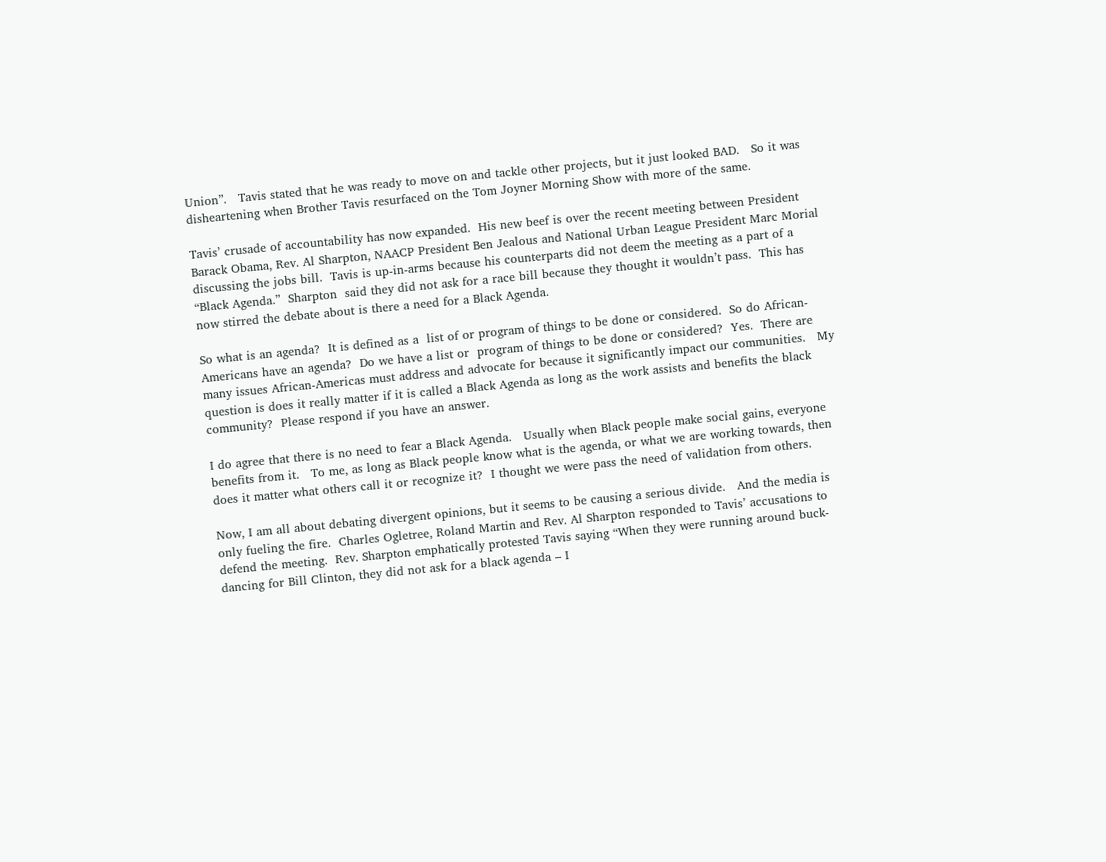Union”.   Tavis stated that he was ready to move on and tackle other projects, but it just looked BAD.   So it was disheartening when Brother Tavis resurfaced on the Tom Joyner Morning Show with more of the same.

Tavis’ crusade of accountability has now expanded.  His new beef is over the recent meeting between President Barack Obama, Rev. Al Sharpton, NAACP President Ben Jealous and National Urban League President Marc Morial discussing the jobs bill.  Tavis is up-in-arms because his counterparts did not deem the meeting as a part of a “Black Agenda.”  Sharpton  said they did not ask for a race bill because they thought it wouldn’t pass.  This has now stirred the debate about is there a need for a Black Agenda.

So what is an agenda?  It is defined as a  list of or program of things to be done or considered.  So do African-Americans have an agenda?  Do we have a list or  program of things to be done or considered?  Yes.  There are many issues African-Americas must address and advocate for because it significantly impact our communities.   My question is does it really matter if it is called a Black Agenda as long as the work assists and benefits the black community?  Please respond if you have an answer.

I do agree that there is no need to fear a Black Agenda.   Usually when Black people make social gains, everyone benefits from it.   To me, as long as Black people know what is the agenda, or what we are working towards, then does it matter what others call it or recognize it?  I thought we were pass the need of validation from others.

Now, I am all about debating divergent opinions, but it seems to be causing a serious divide.   And the media is only fueling the fire.  Charles Ogletree, Roland Martin and Rev. Al Sharpton responded to Tavis’ accusations to defend the meeting.  Rev. Sharpton emphatically protested Tavis saying “When they were running around buck-dancing for Bill Clinton, they did not ask for a black agenda – I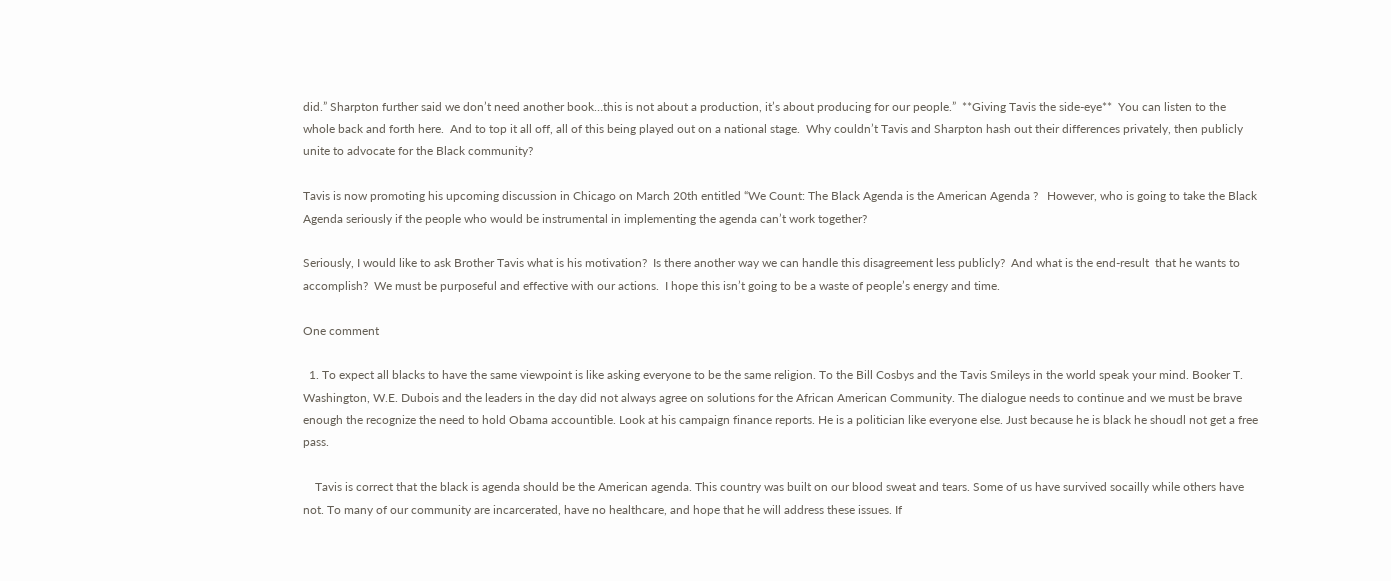did.” Sharpton further said we don’t need another book…this is not about a production, it’s about producing for our people.”  **Giving Tavis the side-eye**  You can listen to the whole back and forth here.  And to top it all off, all of this being played out on a national stage.  Why couldn’t Tavis and Sharpton hash out their differences privately, then publicly unite to advocate for the Black community?

Tavis is now promoting his upcoming discussion in Chicago on March 20th entitled “We Count: The Black Agenda is the American Agenda ?   However, who is going to take the Black Agenda seriously if the people who would be instrumental in implementing the agenda can’t work together?

Seriously, I would like to ask Brother Tavis what is his motivation?  Is there another way we can handle this disagreement less publicly?  And what is the end-result  that he wants to accomplish?  We must be purposeful and effective with our actions.  I hope this isn’t going to be a waste of people’s energy and time.

One comment

  1. To expect all blacks to have the same viewpoint is like asking everyone to be the same religion. To the Bill Cosbys and the Tavis Smileys in the world speak your mind. Booker T. Washington, W.E. Dubois and the leaders in the day did not always agree on solutions for the African American Community. The dialogue needs to continue and we must be brave enough the recognize the need to hold Obama accountible. Look at his campaign finance reports. He is a politician like everyone else. Just because he is black he shoudl not get a free pass.

    Tavis is correct that the black is agenda should be the American agenda. This country was built on our blood sweat and tears. Some of us have survived socailly while others have not. To many of our community are incarcerated, have no healthcare, and hope that he will address these issues. If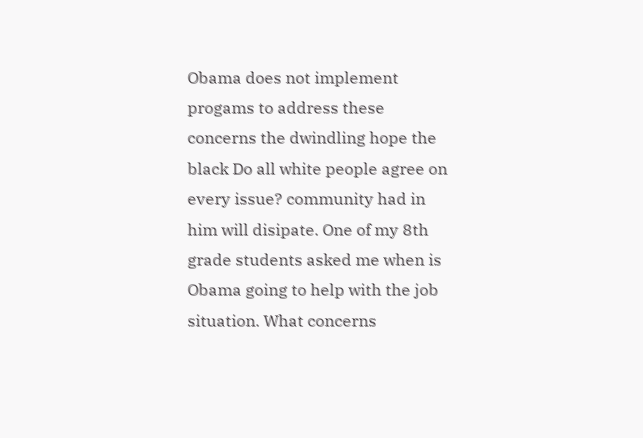Obama does not implement progams to address these concerns the dwindling hope the black Do all white people agree on every issue? community had in him will disipate. One of my 8th grade students asked me when is Obama going to help with the job situation. What concerns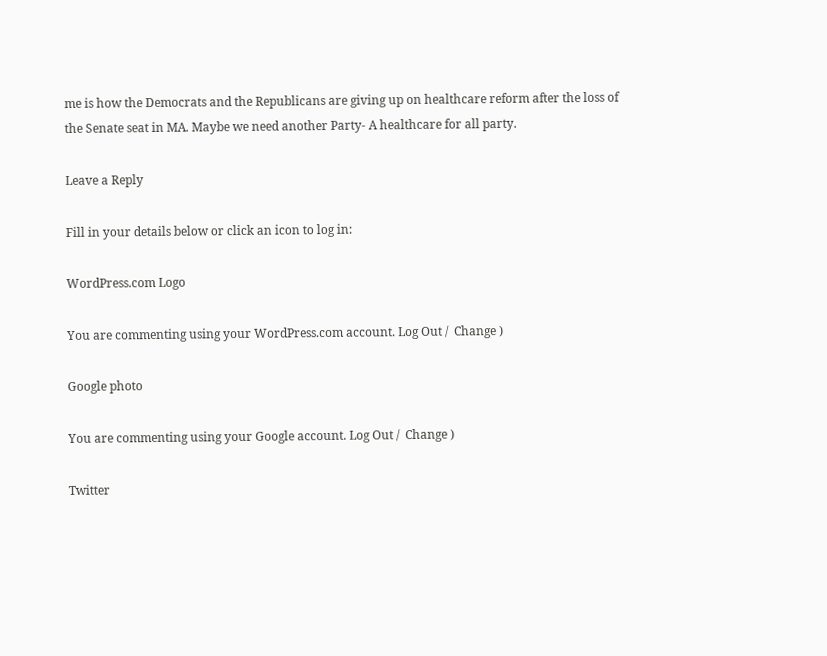me is how the Democrats and the Republicans are giving up on healthcare reform after the loss of the Senate seat in MA. Maybe we need another Party- A healthcare for all party.

Leave a Reply

Fill in your details below or click an icon to log in:

WordPress.com Logo

You are commenting using your WordPress.com account. Log Out /  Change )

Google photo

You are commenting using your Google account. Log Out /  Change )

Twitter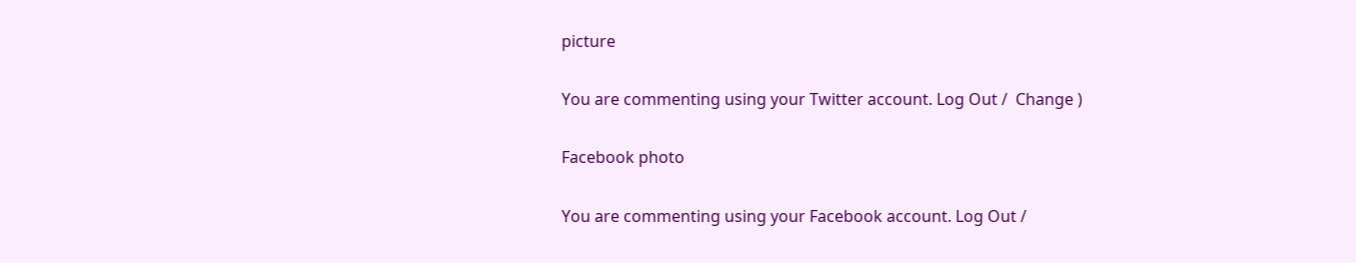picture

You are commenting using your Twitter account. Log Out /  Change )

Facebook photo

You are commenting using your Facebook account. Log Out /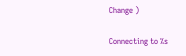Change )

Connecting to %s